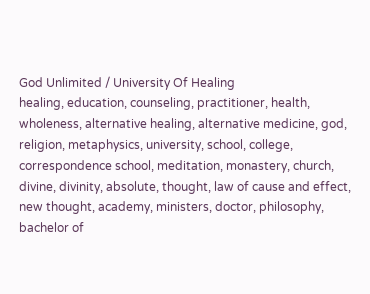God Unlimited / University Of Healing
healing, education, counseling, practitioner, health, wholeness, alternative healing, alternative medicine, god, religion, metaphysics, university, school, college, correspondence school, meditation, monastery, church, divine, divinity, absolute, thought, law of cause and effect, new thought, academy, ministers, doctor, philosophy, bachelor of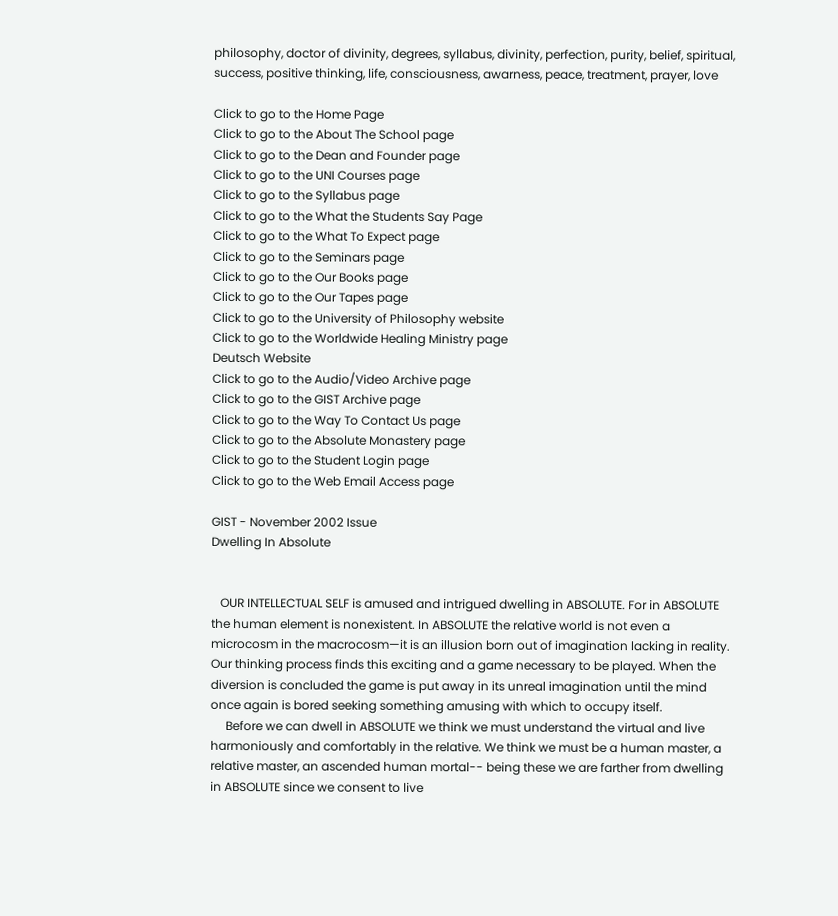philosophy, doctor of divinity, degrees, syllabus, divinity, perfection, purity, belief, spiritual, success, positive thinking, life, consciousness, awarness, peace, treatment, prayer, love

Click to go to the Home Page
Click to go to the About The School page
Click to go to the Dean and Founder page
Click to go to the UNI Courses page
Click to go to the Syllabus page
Click to go to the What the Students Say Page
Click to go to the What To Expect page
Click to go to the Seminars page
Click to go to the Our Books page
Click to go to the Our Tapes page
Click to go to the University of Philosophy website
Click to go to the Worldwide Healing Ministry page
Deutsch Website
Click to go to the Audio/Video Archive page
Click to go to the GIST Archive page
Click to go to the Way To Contact Us page
Click to go to the Absolute Monastery page
Click to go to the Student Login page
Click to go to the Web Email Access page

GIST - November 2002 Issue
Dwelling In Absolute


   OUR INTELLECTUAL SELF is amused and intrigued dwelling in ABSOLUTE. For in ABSOLUTE the human element is nonexistent. In ABSOLUTE the relative world is not even a microcosm in the macrocosm—it is an illusion born out of imagination lacking in reality. Our thinking process finds this exciting and a game necessary to be played. When the diversion is concluded the game is put away in its unreal imagination until the mind once again is bored seeking something amusing with which to occupy itself.
     Before we can dwell in ABSOLUTE we think we must understand the virtual and live harmoniously and comfortably in the relative. We think we must be a human master, a relative master, an ascended human mortal-- being these we are farther from dwelling in ABSOLUTE since we consent to live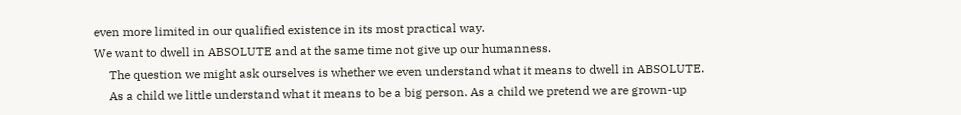even more limited in our qualified existence in its most practical way.
We want to dwell in ABSOLUTE and at the same time not give up our humanness.
     The question we might ask ourselves is whether we even understand what it means to dwell in ABSOLUTE.
     As a child we little understand what it means to be a big person. As a child we pretend we are grown-up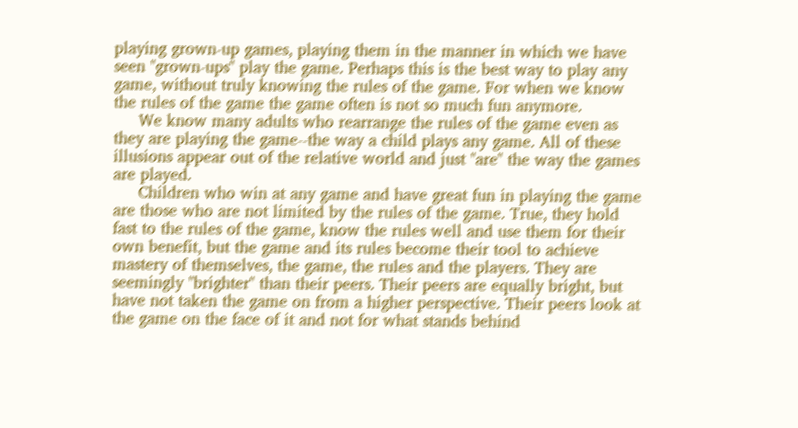playing grown-up games, playing them in the manner in which we have seen "grown-ups" play the game. Perhaps this is the best way to play any game, without truly knowing the rules of the game. For when we know the rules of the game the game often is not so much fun anymore.
     We know many adults who rearrange the rules of the game even as they are playing the game--the way a child plays any game. All of these illusions appear out of the relative world and just "are" the way the games are played.
     Children who win at any game and have great fun in playing the game are those who are not limited by the rules of the game. True, they hold fast to the rules of the game, know the rules well and use them for their own benefit, but the game and its rules become their tool to achieve mastery of themselves, the game, the rules and the players. They are seemingly "brighter" than their peers. Their peers are equally bright, but have not taken the game on from a higher perspective. Their peers look at the game on the face of it and not for what stands behind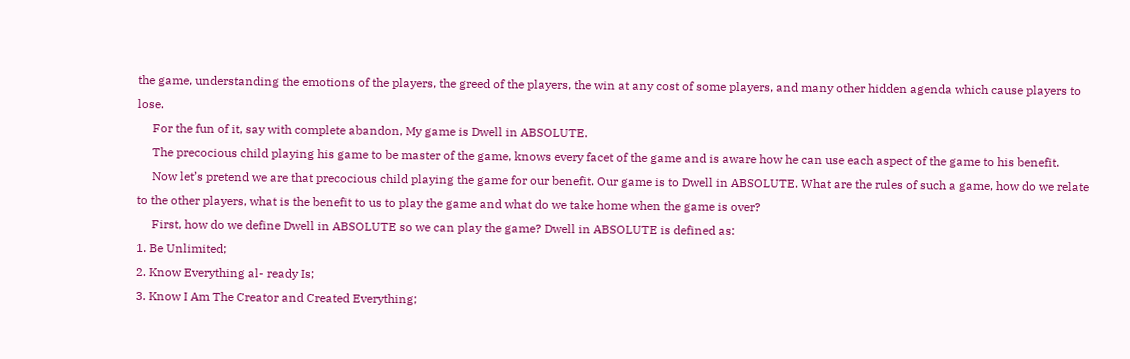the game, understanding the emotions of the players, the greed of the players, the win at any cost of some players, and many other hidden agenda which cause players to lose.
     For the fun of it, say with complete abandon, My game is Dwell in ABSOLUTE.
     The precocious child playing his game to be master of the game, knows every facet of the game and is aware how he can use each aspect of the game to his benefit.
     Now let’s pretend we are that precocious child playing the game for our benefit. Our game is to Dwell in ABSOLUTE. What are the rules of such a game, how do we relate to the other players, what is the benefit to us to play the game and what do we take home when the game is over?
     First, how do we define Dwell in ABSOLUTE so we can play the game? Dwell in ABSOLUTE is defined as:
1. Be Unlimited;
2. Know Everything al- ready Is;
3. Know I Am The Creator and Created Everything;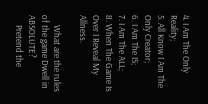4. I Am The Only Reality;
5. All Know I Am The Only Creator;
6. I Am The IS;
7. I Am The ALL;
8. When The Game Is Over I Reveal My Allness.

     What are the rules of the game Dwell in ABSOLUTE?
     Pretend the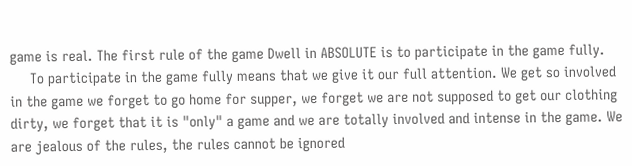game is real. The first rule of the game Dwell in ABSOLUTE is to participate in the game fully.
     To participate in the game fully means that we give it our full attention. We get so involved in the game we forget to go home for supper, we forget we are not supposed to get our clothing dirty, we forget that it is "only" a game and we are totally involved and intense in the game. We are jealous of the rules, the rules cannot be ignored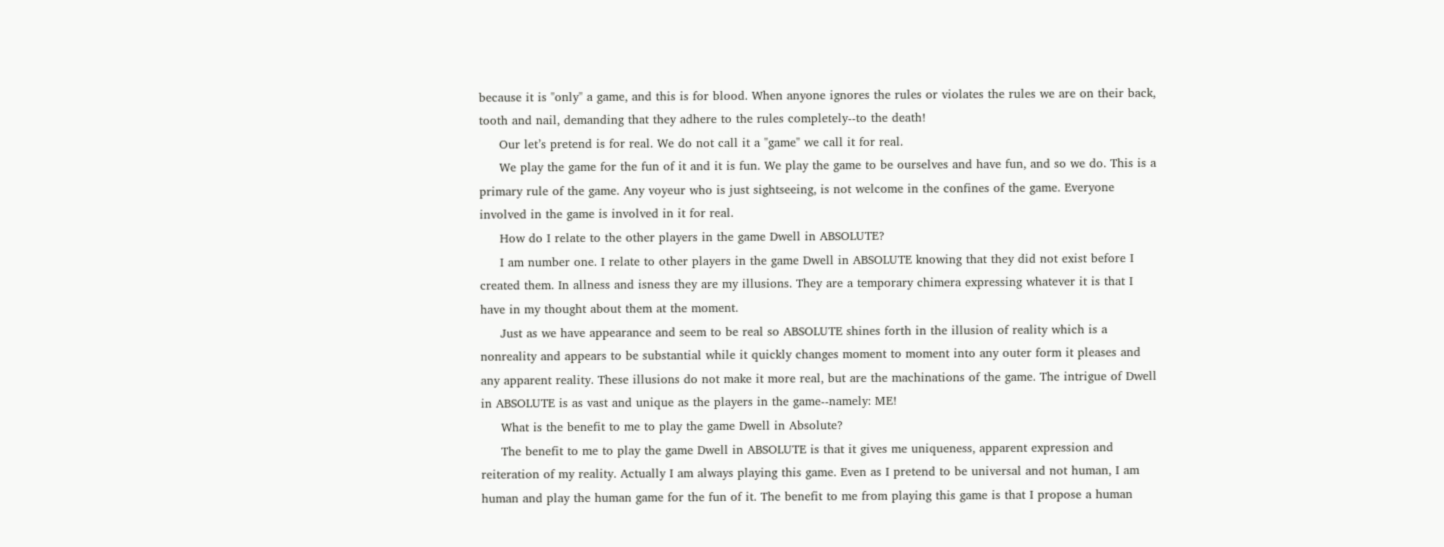because it is "only" a game, and this is for blood. When anyone ignores the rules or violates the rules we are on their back, tooth and nail, demanding that they adhere to the rules completely--to the death!
     Our let’s pretend is for real. We do not call it a "game" we call it for real.
     We play the game for the fun of it and it is fun. We play the game to be ourselves and have fun, and so we do. This is a primary rule of the game. Any voyeur who is just sightseeing, is not welcome in the confines of the game. Everyone involved in the game is involved in it for real.
     How do I relate to the other players in the game Dwell in ABSOLUTE?
     I am number one. I relate to other players in the game Dwell in ABSOLUTE knowing that they did not exist before I created them. In allness and isness they are my illusions. They are a temporary chimera expressing whatever it is that I have in my thought about them at the moment.
     Just as we have appearance and seem to be real so ABSOLUTE shines forth in the illusion of reality which is a nonreality and appears to be substantial while it quickly changes moment to moment into any outer form it pleases and any apparent reality. These illusions do not make it more real, but are the machinations of the game. The intrigue of Dwell in ABSOLUTE is as vast and unique as the players in the game--namely: ME!
     What is the benefit to me to play the game Dwell in Absolute?
     The benefit to me to play the game Dwell in ABSOLUTE is that it gives me uniqueness, apparent expression and reiteration of my reality. Actually I am always playing this game. Even as I pretend to be universal and not human, I am human and play the human game for the fun of it. The benefit to me from playing this game is that I propose a human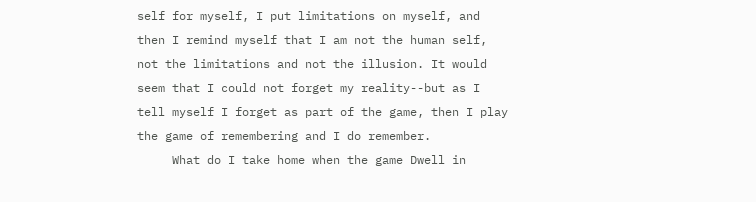self for myself, I put limitations on myself, and then I remind myself that I am not the human self, not the limitations and not the illusion. It would seem that I could not forget my reality--but as I tell myself I forget as part of the game, then I play the game of remembering and I do remember.
     What do I take home when the game Dwell in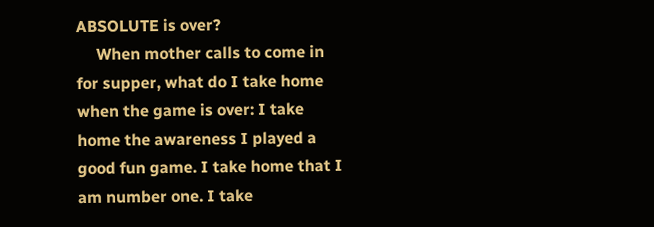ABSOLUTE is over?
     When mother calls to come in for supper, what do I take home when the game is over: I take home the awareness I played a good fun game. I take home that I am number one. I take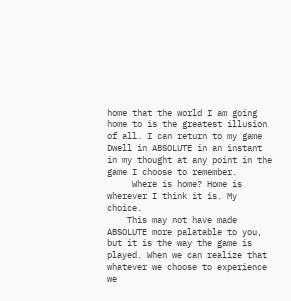home that the world I am going home to is the greatest illusion of all. I can return to my game Dwell in ABSOLUTE in an instant in my thought at any point in the game I choose to remember.
     Where is home? Home is wherever I think it is. My choice.
    This may not have made ABSOLUTE more palatable to you, but it is the way the game is played. When we can realize that whatever we choose to experience we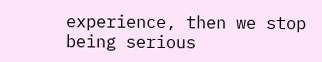experience, then we stop being serious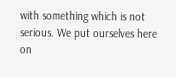with something which is not serious. We put ourselves here on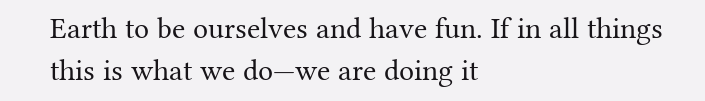Earth to be ourselves and have fun. If in all things this is what we do—we are doing it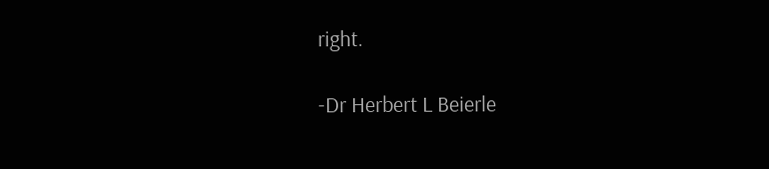right.

-Dr Herbert L Beierle